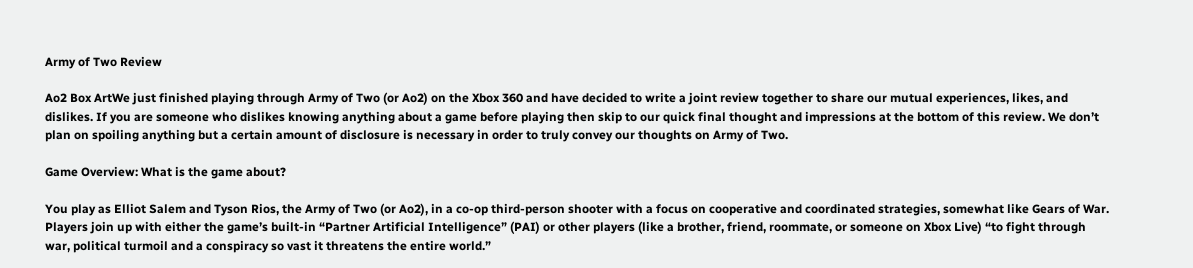Army of Two Review

Ao2 Box ArtWe just finished playing through Army of Two (or Ao2) on the Xbox 360 and have decided to write a joint review together to share our mutual experiences, likes, and dislikes. If you are someone who dislikes knowing anything about a game before playing then skip to our quick final thought and impressions at the bottom of this review. We don’t plan on spoiling anything but a certain amount of disclosure is necessary in order to truly convey our thoughts on Army of Two.

Game Overview: What is the game about?

You play as Elliot Salem and Tyson Rios, the Army of Two (or Ao2), in a co-op third-person shooter with a focus on cooperative and coordinated strategies, somewhat like Gears of War. Players join up with either the game’s built-in “Partner Artificial Intelligence” (PAI) or other players (like a brother, friend, roommate, or someone on Xbox Live) “to fight through war, political turmoil and a conspiracy so vast it threatens the entire world.”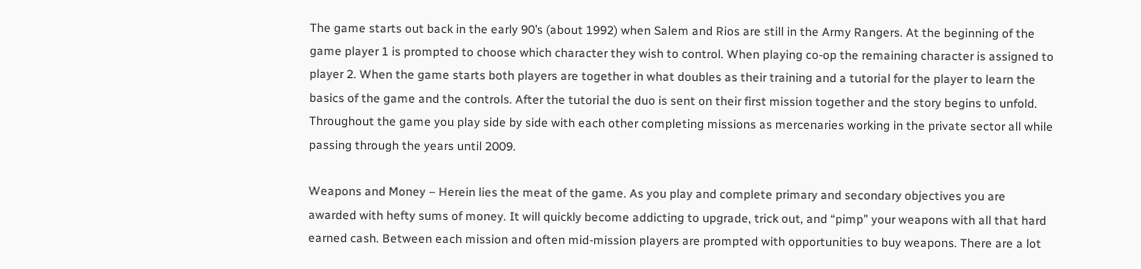The game starts out back in the early 90’s (about 1992) when Salem and Rios are still in the Army Rangers. At the beginning of the game player 1 is prompted to choose which character they wish to control. When playing co-op the remaining character is assigned to player 2. When the game starts both players are together in what doubles as their training and a tutorial for the player to learn the basics of the game and the controls. After the tutorial the duo is sent on their first mission together and the story begins to unfold. Throughout the game you play side by side with each other completing missions as mercenaries working in the private sector all while passing through the years until 2009.

Weapons and Money – Herein lies the meat of the game. As you play and complete primary and secondary objectives you are awarded with hefty sums of money. It will quickly become addicting to upgrade, trick out, and “pimp” your weapons with all that hard earned cash. Between each mission and often mid-mission players are prompted with opportunities to buy weapons. There are a lot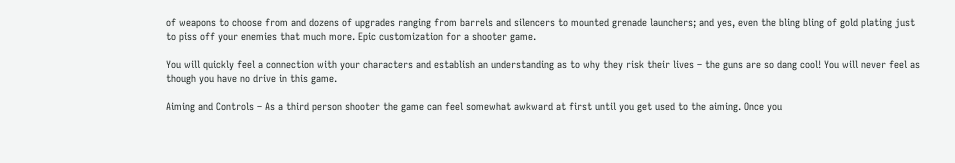of weapons to choose from and dozens of upgrades ranging from barrels and silencers to mounted grenade launchers; and yes, even the bling bling of gold plating just to piss off your enemies that much more. Epic customization for a shooter game.

You will quickly feel a connection with your characters and establish an understanding as to why they risk their lives – the guns are so dang cool! You will never feel as though you have no drive in this game.

Aiming and Controls – As a third person shooter the game can feel somewhat awkward at first until you get used to the aiming. Once you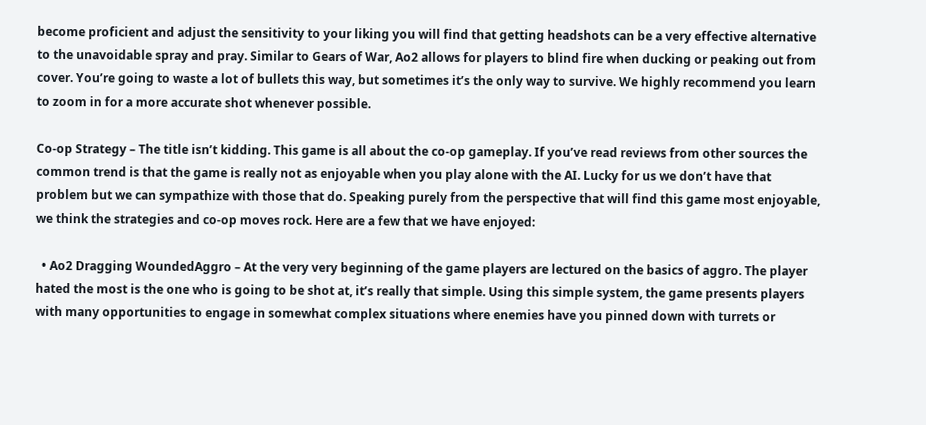become proficient and adjust the sensitivity to your liking you will find that getting headshots can be a very effective alternative to the unavoidable spray and pray. Similar to Gears of War, Ao2 allows for players to blind fire when ducking or peaking out from cover. You’re going to waste a lot of bullets this way, but sometimes it’s the only way to survive. We highly recommend you learn to zoom in for a more accurate shot whenever possible.

Co-op Strategy – The title isn’t kidding. This game is all about the co-op gameplay. If you’ve read reviews from other sources the common trend is that the game is really not as enjoyable when you play alone with the AI. Lucky for us we don’t have that problem but we can sympathize with those that do. Speaking purely from the perspective that will find this game most enjoyable, we think the strategies and co-op moves rock. Here are a few that we have enjoyed:

  • Ao2 Dragging WoundedAggro – At the very very beginning of the game players are lectured on the basics of aggro. The player hated the most is the one who is going to be shot at, it’s really that simple. Using this simple system, the game presents players with many opportunities to engage in somewhat complex situations where enemies have you pinned down with turrets or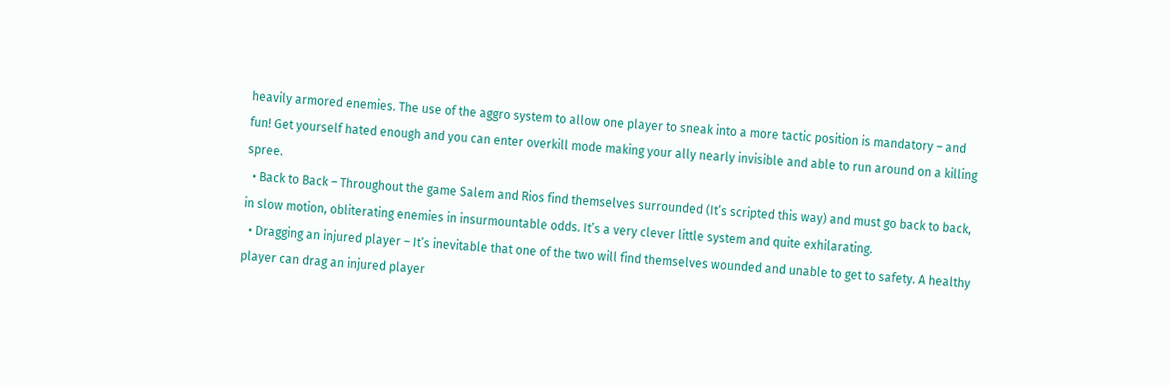heavily armored enemies. The use of the aggro system to allow one player to sneak into a more tactic position is mandatory – and fun! Get yourself hated enough and you can enter overkill mode making your ally nearly invisible and able to run around on a killing spree.
  • Back to Back – Throughout the game Salem and Rios find themselves surrounded (It’s scripted this way) and must go back to back, in slow motion, obliterating enemies in insurmountable odds. It’s a very clever little system and quite exhilarating.
  • Dragging an injured player – It’s inevitable that one of the two will find themselves wounded and unable to get to safety. A healthy player can drag an injured player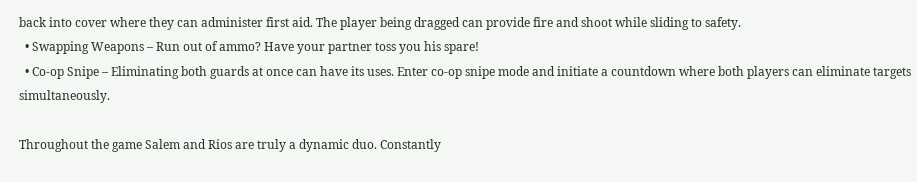back into cover where they can administer first aid. The player being dragged can provide fire and shoot while sliding to safety.
  • Swapping Weapons – Run out of ammo? Have your partner toss you his spare!
  • Co-op Snipe – Eliminating both guards at once can have its uses. Enter co-op snipe mode and initiate a countdown where both players can eliminate targets simultaneously.

Throughout the game Salem and Rios are truly a dynamic duo. Constantly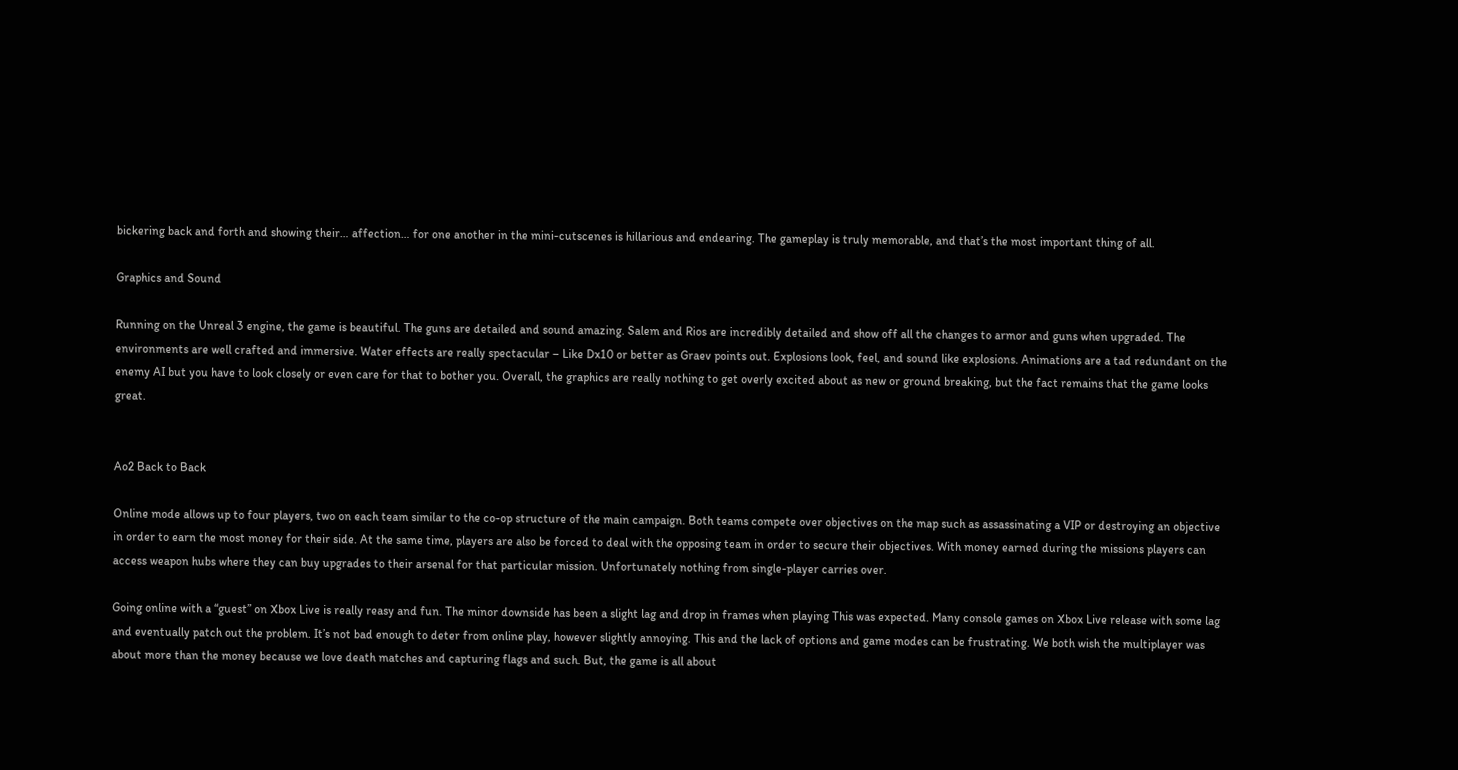bickering back and forth and showing their… affection… for one another in the mini-cutscenes is hillarious and endearing. The gameplay is truly memorable, and that’s the most important thing of all.

Graphics and Sound

Running on the Unreal 3 engine, the game is beautiful. The guns are detailed and sound amazing. Salem and Rios are incredibly detailed and show off all the changes to armor and guns when upgraded. The environments are well crafted and immersive. Water effects are really spectacular – Like Dx10 or better as Graev points out. Explosions look, feel, and sound like explosions. Animations are a tad redundant on the enemy AI but you have to look closely or even care for that to bother you. Overall, the graphics are really nothing to get overly excited about as new or ground breaking, but the fact remains that the game looks great.


Ao2 Back to Back

Online mode allows up to four players, two on each team similar to the co-op structure of the main campaign. Both teams compete over objectives on the map such as assassinating a VIP or destroying an objective in order to earn the most money for their side. At the same time, players are also be forced to deal with the opposing team in order to secure their objectives. With money earned during the missions players can access weapon hubs where they can buy upgrades to their arsenal for that particular mission. Unfortunately nothing from single-player carries over.

Going online with a “guest” on Xbox Live is really reasy and fun. The minor downside has been a slight lag and drop in frames when playing This was expected. Many console games on Xbox Live release with some lag and eventually patch out the problem. It’s not bad enough to deter from online play, however slightly annoying. This and the lack of options and game modes can be frustrating. We both wish the multiplayer was about more than the money because we love death matches and capturing flags and such. But, the game is all about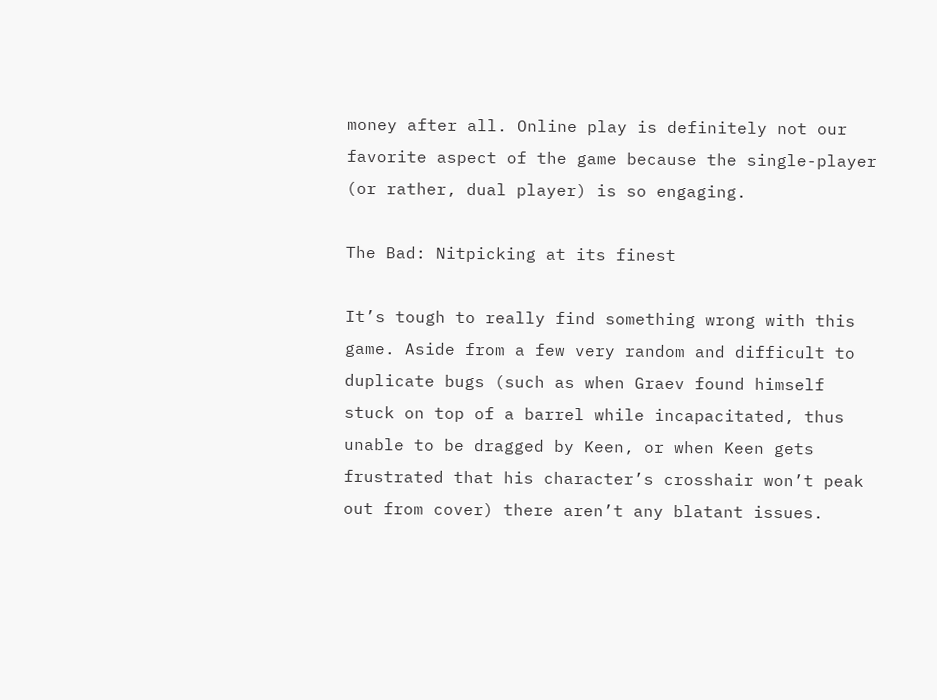money after all. Online play is definitely not our favorite aspect of the game because the single-player (or rather, dual player) is so engaging.

The Bad: Nitpicking at its finest

It’s tough to really find something wrong with this game. Aside from a few very random and difficult to duplicate bugs (such as when Graev found himself stuck on top of a barrel while incapacitated, thus unable to be dragged by Keen, or when Keen gets frustrated that his character’s crosshair won’t peak out from cover) there aren’t any blatant issues.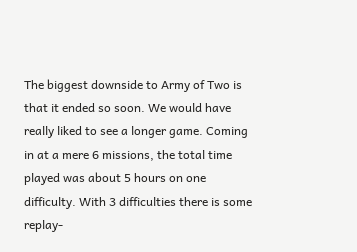The biggest downside to Army of Two is that it ended so soon. We would have really liked to see a longer game. Coming in at a mere 6 missions, the total time played was about 5 hours on one difficulty. With 3 difficulties there is some replay-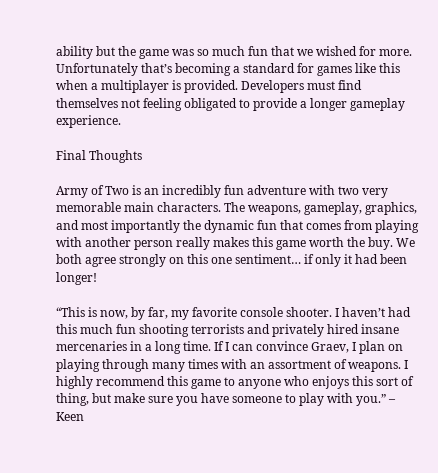ability but the game was so much fun that we wished for more. Unfortunately that’s becoming a standard for games like this when a multiplayer is provided. Developers must find themselves not feeling obligated to provide a longer gameplay experience.

Final Thoughts

Army of Two is an incredibly fun adventure with two very memorable main characters. The weapons, gameplay, graphics, and most importantly the dynamic fun that comes from playing with another person really makes this game worth the buy. We both agree strongly on this one sentiment… if only it had been longer!

“This is now, by far, my favorite console shooter. I haven’t had this much fun shooting terrorists and privately hired insane mercenaries in a long time. If I can convince Graev, I plan on playing through many times with an assortment of weapons. I highly recommend this game to anyone who enjoys this sort of thing, but make sure you have someone to play with you.” – Keen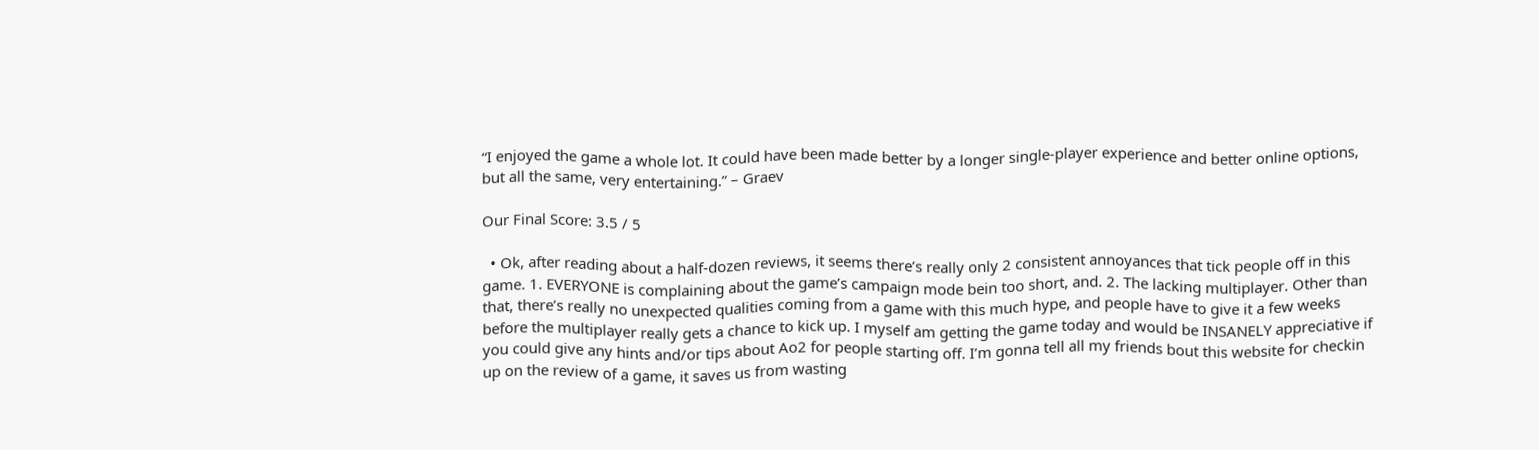“I enjoyed the game a whole lot. It could have been made better by a longer single-player experience and better online options, but all the same, very entertaining.” – Graev

Our Final Score: 3.5 / 5

  • Ok, after reading about a half-dozen reviews, it seems there’s really only 2 consistent annoyances that tick people off in this game. 1. EVERYONE is complaining about the game’s campaign mode bein too short, and. 2. The lacking multiplayer. Other than that, there’s really no unexpected qualities coming from a game with this much hype, and people have to give it a few weeks before the multiplayer really gets a chance to kick up. I myself am getting the game today and would be INSANELY appreciative if you could give any hints and/or tips about Ao2 for people starting off. I’m gonna tell all my friends bout this website for checkin up on the review of a game, it saves us from wasting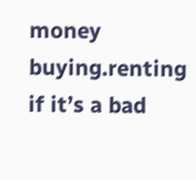money buying.renting if it’s a bad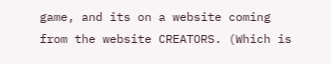game, and its on a website coming from the website CREATORS. (Which is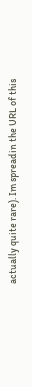actually quite rare). Im spreadin the URL of this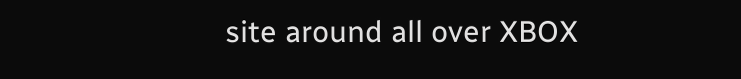site around all over XBOX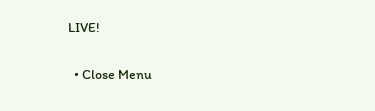LIVE!

  • Close Menu